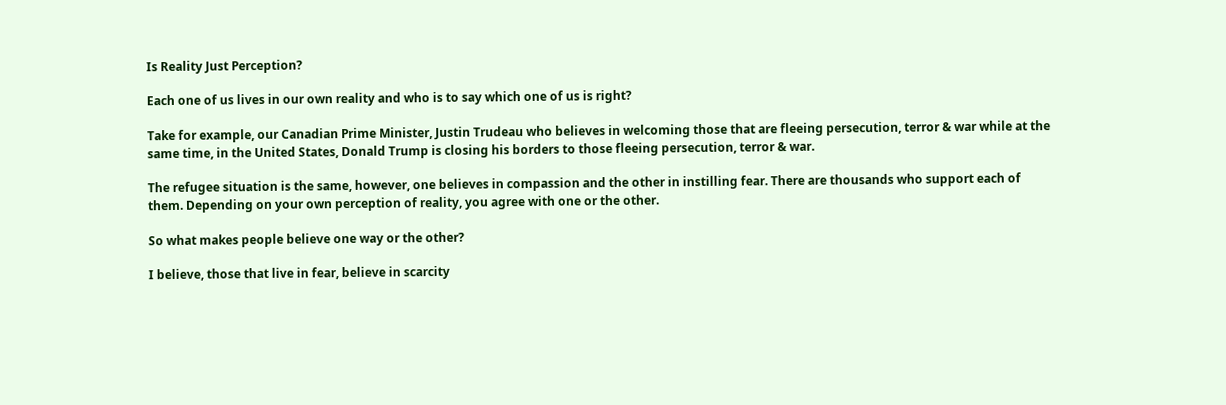Is Reality Just Perception?

Each one of us lives in our own reality and who is to say which one of us is right?

Take for example, our Canadian Prime Minister, Justin Trudeau who believes in welcoming those that are fleeing persecution, terror & war while at the same time, in the United States, Donald Trump is closing his borders to those fleeing persecution, terror & war.

The refugee situation is the same, however, one believes in compassion and the other in instilling fear. There are thousands who support each of them. Depending on your own perception of reality, you agree with one or the other.

So what makes people believe one way or the other?

I believe, those that live in fear, believe in scarcity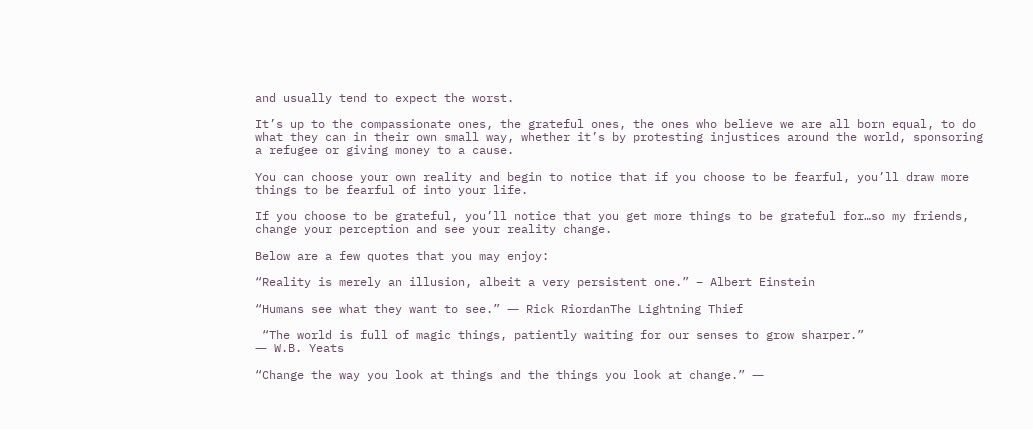and usually tend to expect the worst.

It’s up to the compassionate ones, the grateful ones, the ones who believe we are all born equal, to do what they can in their own small way, whether it’s by protesting injustices around the world, sponsoring a refugee or giving money to a cause.

You can choose your own reality and begin to notice that if you choose to be fearful, you’ll draw more things to be fearful of into your life.

If you choose to be grateful, you’ll notice that you get more things to be grateful for…so my friends, change your perception and see your reality change.

Below are a few quotes that you may enjoy:

“Reality is merely an illusion, albeit a very persistent one.” – Albert Einstein

“Humans see what they want to see.” ― Rick RiordanThe Lightning Thief

 “The world is full of magic things, patiently waiting for our senses to grow sharper.”
― W.B. Yeats

“Change the way you look at things and the things you look at change.” ―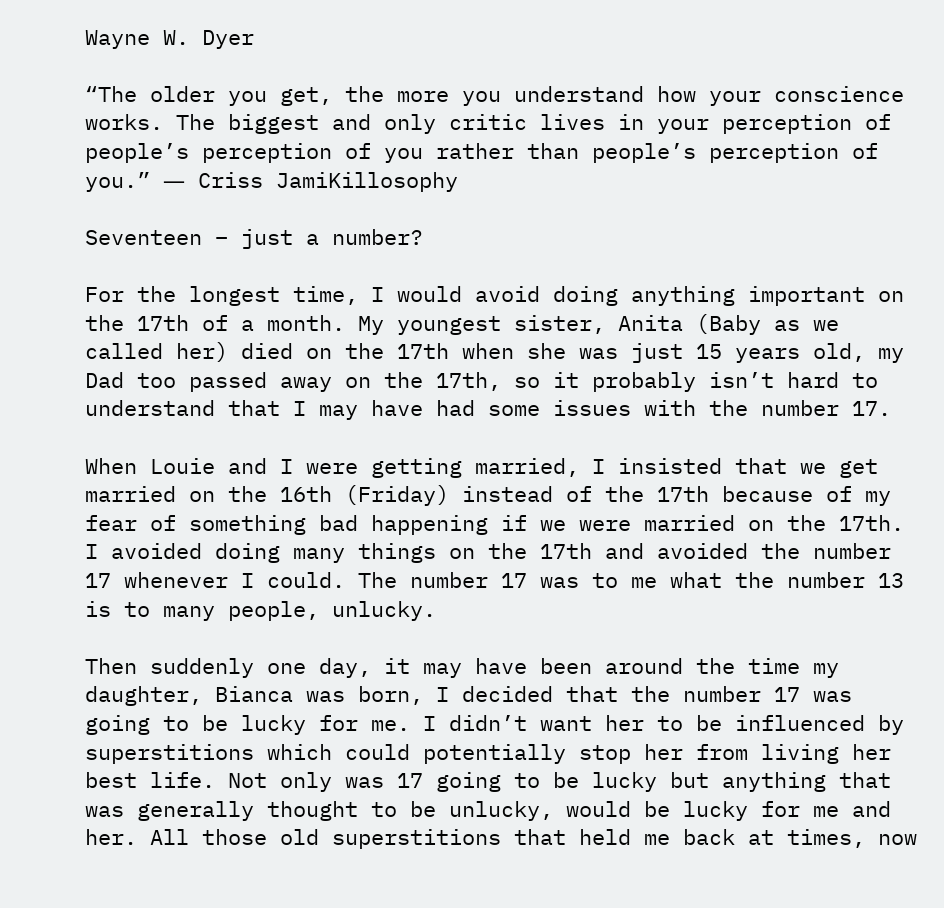Wayne W. Dyer

“The older you get, the more you understand how your conscience works. The biggest and only critic lives in your perception of people’s perception of you rather than people’s perception of you.” ― Criss JamiKillosophy

Seventeen – just a number?

For the longest time, I would avoid doing anything important on the 17th of a month. My youngest sister, Anita (Baby as we called her) died on the 17th when she was just 15 years old, my Dad too passed away on the 17th, so it probably isn’t hard to understand that I may have had some issues with the number 17.

When Louie and I were getting married, I insisted that we get married on the 16th (Friday) instead of the 17th because of my fear of something bad happening if we were married on the 17th. I avoided doing many things on the 17th and avoided the number 17 whenever I could. The number 17 was to me what the number 13 is to many people, unlucky.

Then suddenly one day, it may have been around the time my daughter, Bianca was born, I decided that the number 17 was going to be lucky for me. I didn’t want her to be influenced by superstitions which could potentially stop her from living her best life. Not only was 17 going to be lucky but anything that was generally thought to be unlucky, would be lucky for me and her. All those old superstitions that held me back at times, now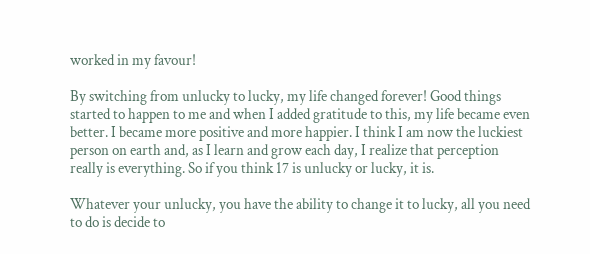worked in my favour!

By switching from unlucky to lucky, my life changed forever! Good things started to happen to me and when I added gratitude to this, my life became even better. I became more positive and more happier. I think I am now the luckiest person on earth and, as I learn and grow each day, I realize that perception really is everything. So if you think 17 is unlucky or lucky, it is.

Whatever your unlucky, you have the ability to change it to lucky, all you need to do is decide to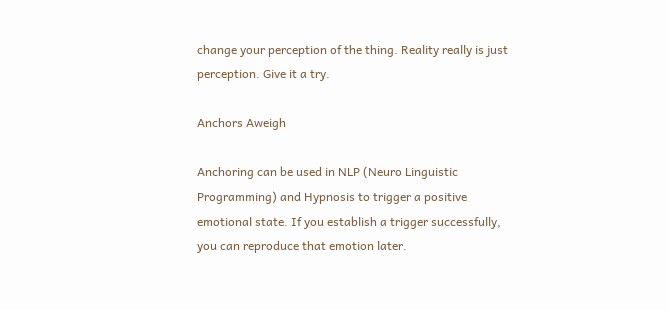change your perception of the thing. Reality really is just perception. Give it a try.

Anchors Aweigh

Anchoring can be used in NLP (Neuro Linguistic Programming) and Hypnosis to trigger a positive emotional state. If you establish a trigger successfully, you can reproduce that emotion later.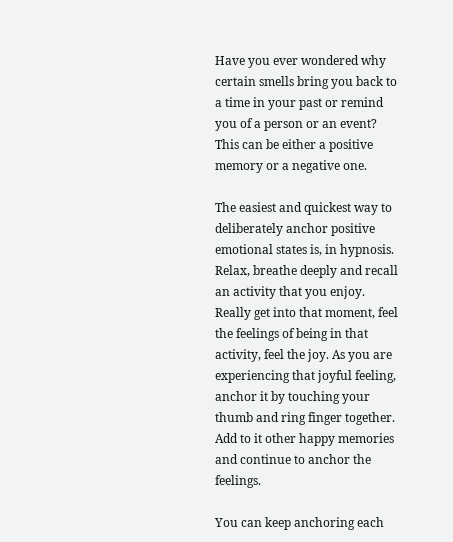Have you ever wondered why certain smells bring you back to a time in your past or remind you of a person or an event? This can be either a positive memory or a negative one.

The easiest and quickest way to deliberately anchor positive emotional states is, in hypnosis. Relax, breathe deeply and recall an activity that you enjoy. Really get into that moment, feel the feelings of being in that activity, feel the joy. As you are experiencing that joyful feeling, anchor it by touching your thumb and ring finger together. Add to it other happy memories and continue to anchor the feelings.

You can keep anchoring each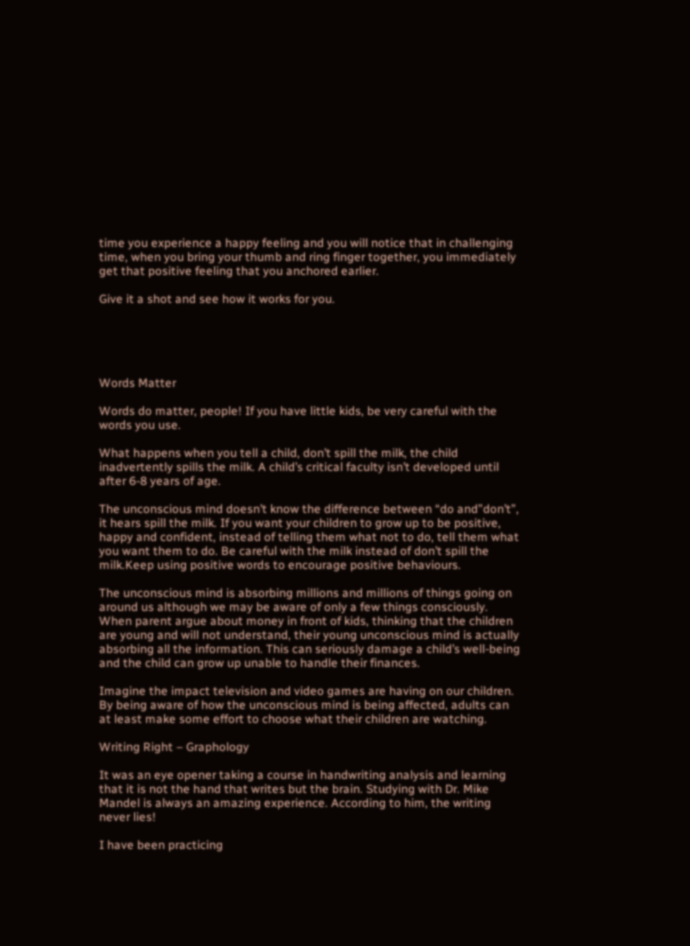time you experience a happy feeling and you will notice that in challenging time, when you bring your thumb and ring finger together, you immediately get that positive feeling that you anchored earlier.

Give it a shot and see how it works for you.





Words Matter

Words do matter, people! If you have little kids, be very careful with the words you use.

What happens when you tell a child, don’t spill the milk, the child inadvertently spills the milk. A child’s critical faculty isn’t developed until after 6-8 years of age.

The unconscious mind doesn’t know the difference between “do and”don’t”, it hears spill the milk. If you want your children to grow up to be positive, happy and confident, instead of telling them what not to do, tell them what you want them to do. Be careful with the milk instead of don’t spill the milk.Keep using positive words to encourage positive behaviours.

The unconscious mind is absorbing millions and millions of things going on around us although we may be aware of only a few things consciously. When parent argue about money in front of kids, thinking that the children are young and will not understand, their young unconscious mind is actually absorbing all the information. This can seriously damage a child’s well-being and the child can grow up unable to handle their finances.

Imagine the impact television and video games are having on our children. By being aware of how the unconscious mind is being affected, adults can at least make some effort to choose what their children are watching.

Writing Right – Graphology

It was an eye opener taking a course in handwriting analysis and learning that it is not the hand that writes but the brain. Studying with Dr. Mike Mandel is always an amazing experience. According to him, the writing never lies!

I have been practicing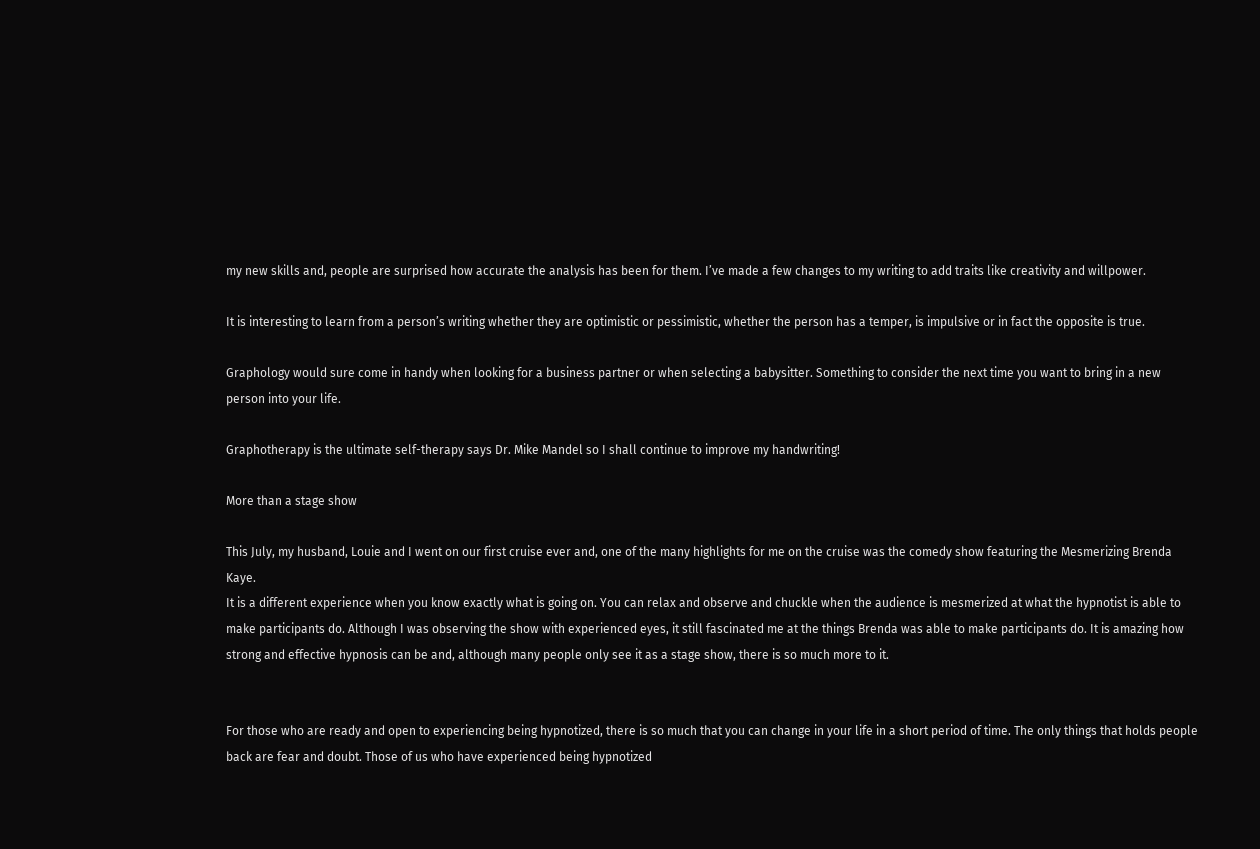my new skills and, people are surprised how accurate the analysis has been for them. I’ve made a few changes to my writing to add traits like creativity and willpower.

It is interesting to learn from a person’s writing whether they are optimistic or pessimistic, whether the person has a temper, is impulsive or in fact the opposite is true.

Graphology would sure come in handy when looking for a business partner or when selecting a babysitter. Something to consider the next time you want to bring in a new person into your life.

Graphotherapy is the ultimate self-therapy says Dr. Mike Mandel so I shall continue to improve my handwriting!

More than a stage show

This July, my husband, Louie and I went on our first cruise ever and, one of the many highlights for me on the cruise was the comedy show featuring the Mesmerizing Brenda Kaye.
It is a different experience when you know exactly what is going on. You can relax and observe and chuckle when the audience is mesmerized at what the hypnotist is able to make participants do. Although I was observing the show with experienced eyes, it still fascinated me at the things Brenda was able to make participants do. It is amazing how strong and effective hypnosis can be and, although many people only see it as a stage show, there is so much more to it.


For those who are ready and open to experiencing being hypnotized, there is so much that you can change in your life in a short period of time. The only things that holds people back are fear and doubt. Those of us who have experienced being hypnotized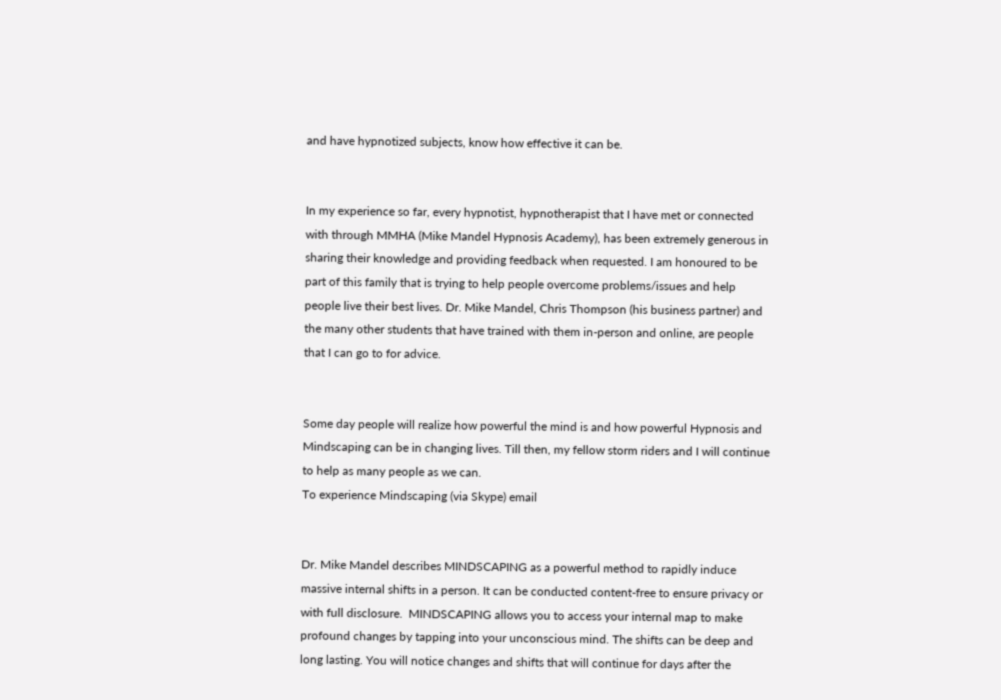and have hypnotized subjects, know how effective it can be.


In my experience so far, every hypnotist, hypnotherapist that I have met or connected with through MMHA (Mike Mandel Hypnosis Academy), has been extremely generous in sharing their knowledge and providing feedback when requested. I am honoured to be part of this family that is trying to help people overcome problems/issues and help people live their best lives. Dr. Mike Mandel, Chris Thompson (his business partner) and the many other students that have trained with them in-person and online, are people that I can go to for advice.


Some day people will realize how powerful the mind is and how powerful Hypnosis and Mindscaping can be in changing lives. Till then, my fellow storm riders and I will continue to help as many people as we can.
To experience Mindscaping (via Skype) email


Dr. Mike Mandel describes MINDSCAPING as a powerful method to rapidly induce massive internal shifts in a person. It can be conducted content-free to ensure privacy or with full disclosure.  MINDSCAPING allows you to access your internal map to make profound changes by tapping into your unconscious mind. The shifts can be deep and long lasting. You will notice changes and shifts that will continue for days after the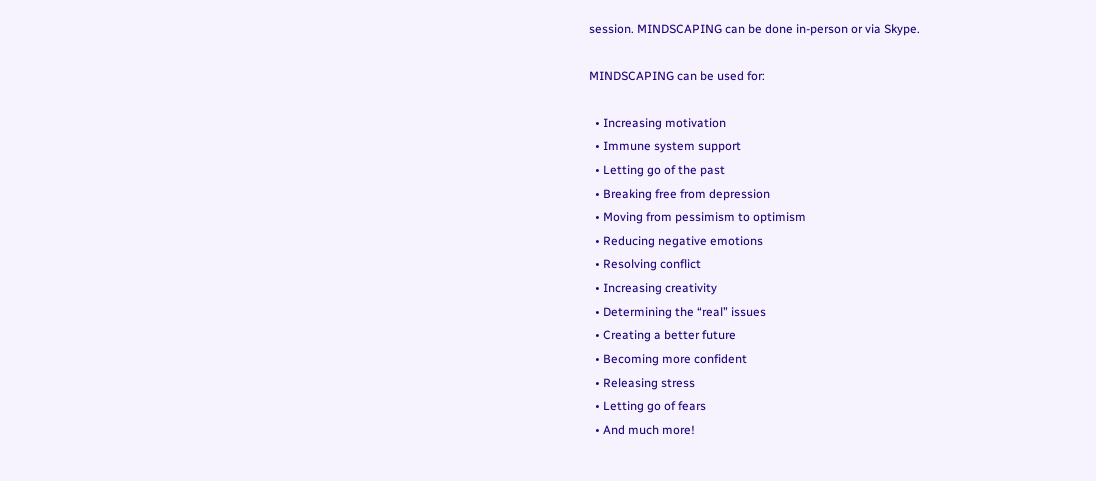session. MINDSCAPING can be done in-person or via Skype.

MINDSCAPING can be used for:

  • Increasing motivation
  • Immune system support
  • Letting go of the past
  • Breaking free from depression
  • Moving from pessimism to optimism
  • Reducing negative emotions
  • Resolving conflict
  • Increasing creativity
  • Determining the “real” issues
  • Creating a better future
  • Becoming more confident
  • Releasing stress
  • Letting go of fears
  • And much more!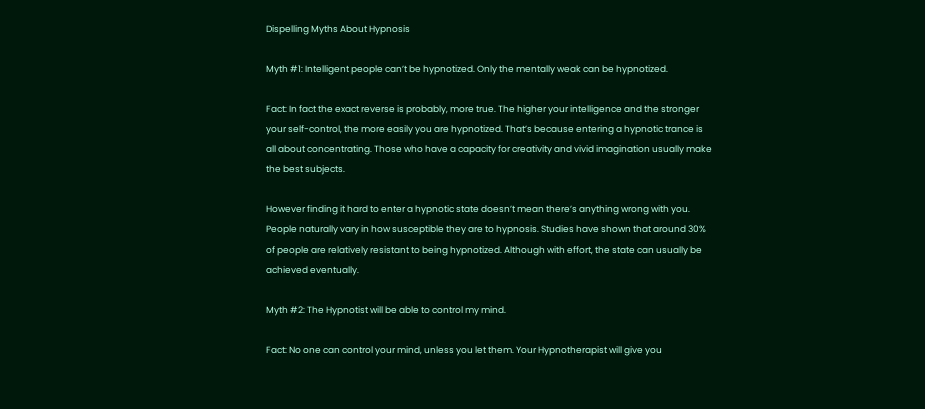Dispelling Myths About Hypnosis

Myth #1: Intelligent people can’t be hypnotized. Only the mentally weak can be hypnotized.

Fact: In fact the exact reverse is probably, more true. The higher your intelligence and the stronger your self-control, the more easily you are hypnotized. That’s because entering a hypnotic trance is all about concentrating. Those who have a capacity for creativity and vivid imagination usually make the best subjects.

However finding it hard to enter a hypnotic state doesn’t mean there’s anything wrong with you. People naturally vary in how susceptible they are to hypnosis. Studies have shown that around 30% of people are relatively resistant to being hypnotized. Although with effort, the state can usually be achieved eventually.

Myth #2: The Hypnotist will be able to control my mind.

Fact: No one can control your mind, unless you let them. Your Hypnotherapist will give you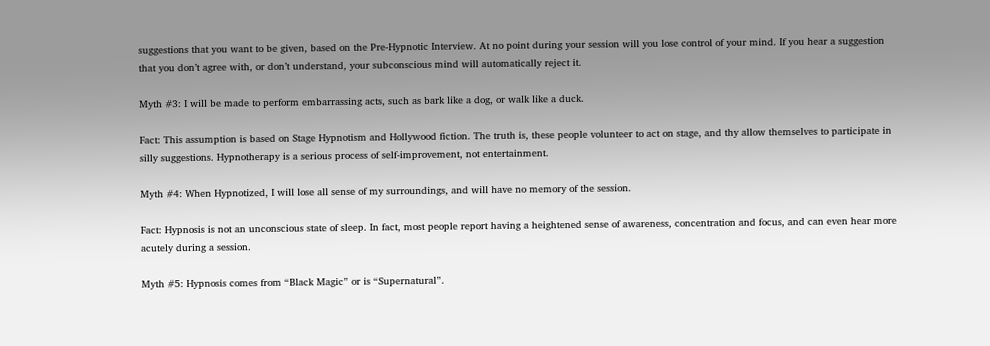suggestions that you want to be given, based on the Pre-Hypnotic Interview. At no point during your session will you lose control of your mind. If you hear a suggestion that you don’t agree with, or don’t understand, your subconscious mind will automatically reject it.

Myth #3: I will be made to perform embarrassing acts, such as bark like a dog, or walk like a duck.

Fact: This assumption is based on Stage Hypnotism and Hollywood fiction. The truth is, these people volunteer to act on stage, and thy allow themselves to participate in silly suggestions. Hypnotherapy is a serious process of self-improvement, not entertainment.

Myth #4: When Hypnotized, I will lose all sense of my surroundings, and will have no memory of the session.

Fact: Hypnosis is not an unconscious state of sleep. In fact, most people report having a heightened sense of awareness, concentration and focus, and can even hear more acutely during a session.

Myth #5: Hypnosis comes from “Black Magic” or is “Supernatural”.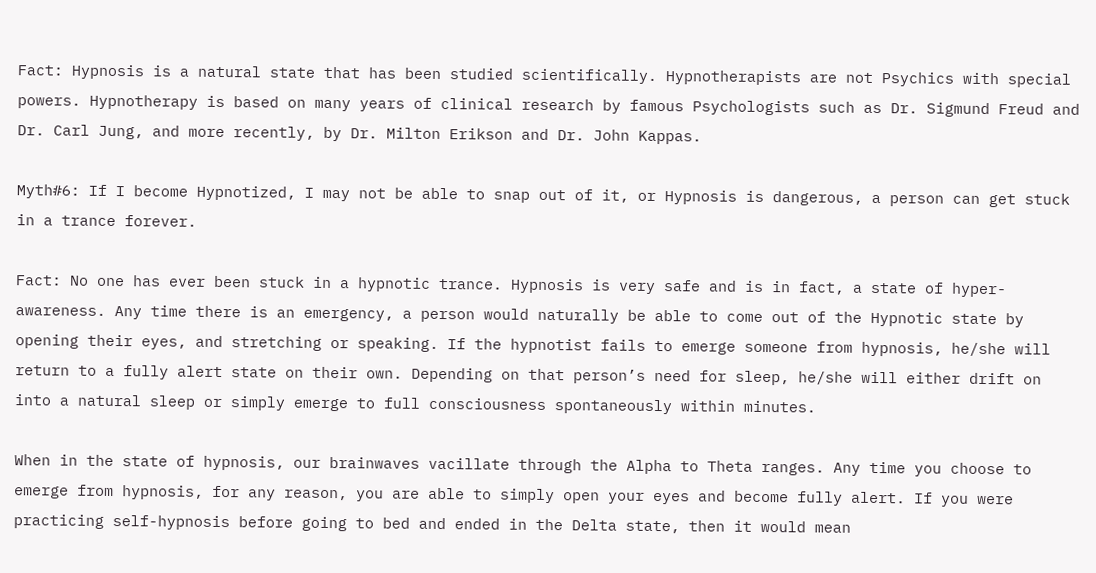Fact: Hypnosis is a natural state that has been studied scientifically. Hypnotherapists are not Psychics with special powers. Hypnotherapy is based on many years of clinical research by famous Psychologists such as Dr. Sigmund Freud and Dr. Carl Jung, and more recently, by Dr. Milton Erikson and Dr. John Kappas.

Myth#6: If I become Hypnotized, I may not be able to snap out of it, or Hypnosis is dangerous, a person can get stuck in a trance forever.

Fact: No one has ever been stuck in a hypnotic trance. Hypnosis is very safe and is in fact, a state of hyper-awareness. Any time there is an emergency, a person would naturally be able to come out of the Hypnotic state by opening their eyes, and stretching or speaking. If the hypnotist fails to emerge someone from hypnosis, he/she will return to a fully alert state on their own. Depending on that person’s need for sleep, he/she will either drift on into a natural sleep or simply emerge to full consciousness spontaneously within minutes.

When in the state of hypnosis, our brainwaves vacillate through the Alpha to Theta ranges. Any time you choose to emerge from hypnosis, for any reason, you are able to simply open your eyes and become fully alert. If you were practicing self-hypnosis before going to bed and ended in the Delta state, then it would mean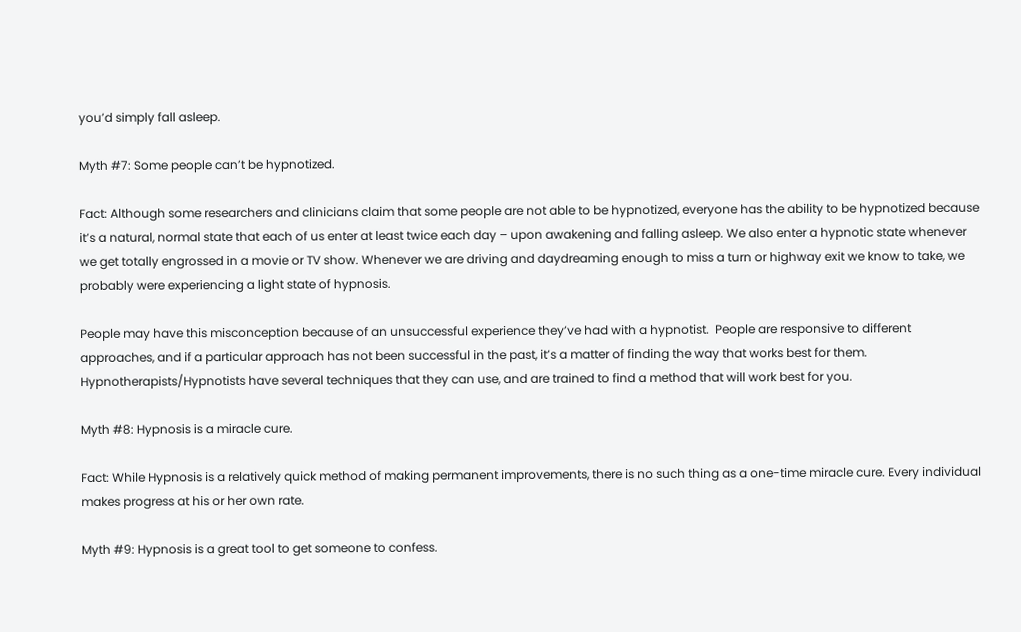you’d simply fall asleep.

Myth #7: Some people can’t be hypnotized.

Fact: Although some researchers and clinicians claim that some people are not able to be hypnotized, everyone has the ability to be hypnotized because it’s a natural, normal state that each of us enter at least twice each day – upon awakening and falling asleep. We also enter a hypnotic state whenever we get totally engrossed in a movie or TV show. Whenever we are driving and daydreaming enough to miss a turn or highway exit we know to take, we probably were experiencing a light state of hypnosis.

People may have this misconception because of an unsuccessful experience they’ve had with a hypnotist.  People are responsive to different approaches, and if a particular approach has not been successful in the past, it’s a matter of finding the way that works best for them. Hypnotherapists/Hypnotists have several techniques that they can use, and are trained to find a method that will work best for you.

Myth #8: Hypnosis is a miracle cure.

Fact: While Hypnosis is a relatively quick method of making permanent improvements, there is no such thing as a one-time miracle cure. Every individual makes progress at his or her own rate.

Myth #9: Hypnosis is a great tool to get someone to confess.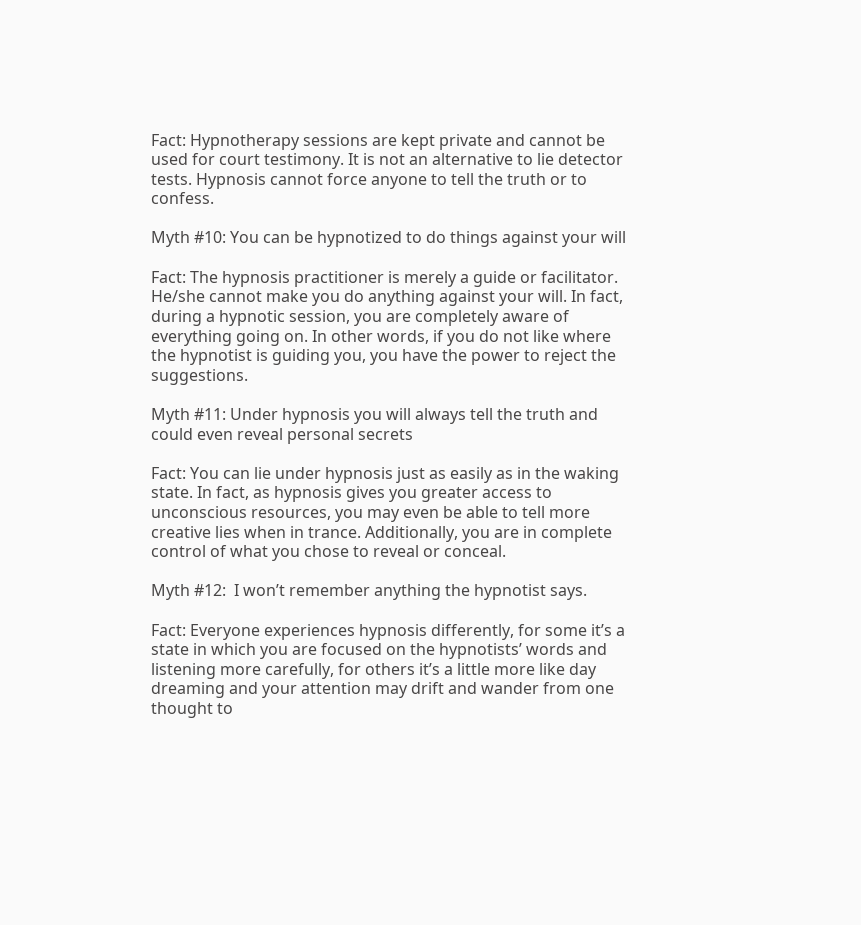Fact: Hypnotherapy sessions are kept private and cannot be used for court testimony. It is not an alternative to lie detector tests. Hypnosis cannot force anyone to tell the truth or to confess.

Myth #10: You can be hypnotized to do things against your will

Fact: The hypnosis practitioner is merely a guide or facilitator. He/she cannot make you do anything against your will. In fact, during a hypnotic session, you are completely aware of everything going on. In other words, if you do not like where the hypnotist is guiding you, you have the power to reject the suggestions.

Myth #11: Under hypnosis you will always tell the truth and could even reveal personal secrets

Fact: You can lie under hypnosis just as easily as in the waking state. In fact, as hypnosis gives you greater access to unconscious resources, you may even be able to tell more creative lies when in trance. Additionally, you are in complete control of what you chose to reveal or conceal.

Myth #12:  I won’t remember anything the hypnotist says.

Fact: Everyone experiences hypnosis differently, for some it’s a state in which you are focused on the hypnotists’ words and listening more carefully, for others it’s a little more like day dreaming and your attention may drift and wander from one thought to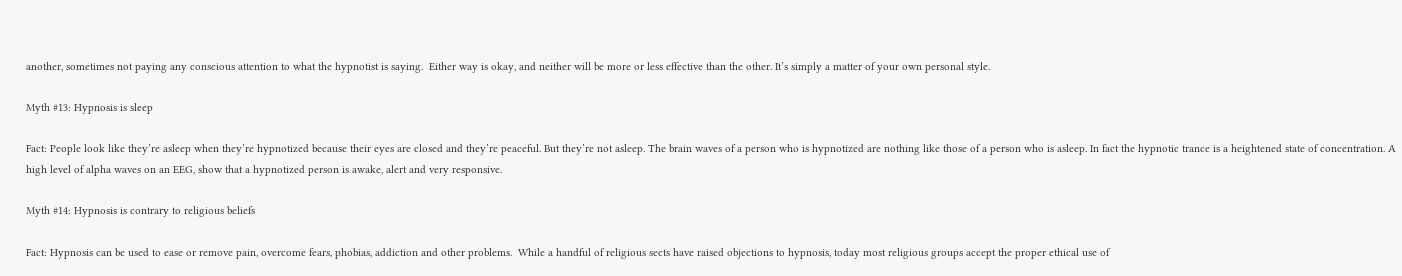another, sometimes not paying any conscious attention to what the hypnotist is saying.  Either way is okay, and neither will be more or less effective than the other. It’s simply a matter of your own personal style.

Myth #13: Hypnosis is sleep

Fact: People look like they’re asleep when they’re hypnotized because their eyes are closed and they’re peaceful. But they’re not asleep. The brain waves of a person who is hypnotized are nothing like those of a person who is asleep. In fact the hypnotic trance is a heightened state of concentration. A high level of alpha waves on an EEG, show that a hypnotized person is awake, alert and very responsive.

Myth #14: Hypnosis is contrary to religious beliefs

Fact: Hypnosis can be used to ease or remove pain, overcome fears, phobias, addiction and other problems.  While a handful of religious sects have raised objections to hypnosis, today most religious groups accept the proper ethical use of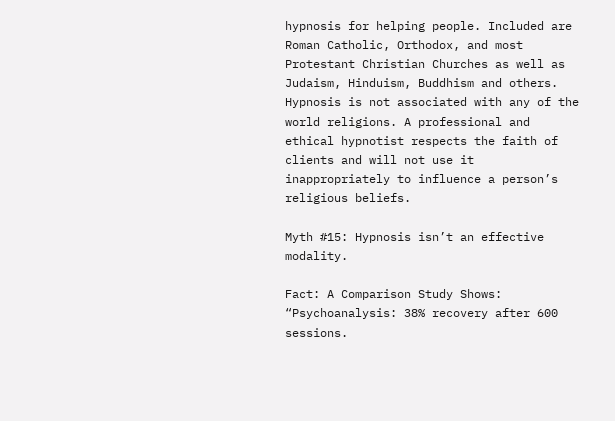hypnosis for helping people. Included are Roman Catholic, Orthodox, and most Protestant Christian Churches as well as Judaism, Hinduism, Buddhism and others.  Hypnosis is not associated with any of the world religions. A professional and ethical hypnotist respects the faith of clients and will not use it inappropriately to influence a person’s religious beliefs.

Myth #15: Hypnosis isn’t an effective modality.

Fact: A Comparison Study Shows: “Psychoanalysis: 38% recovery after 600 sessions.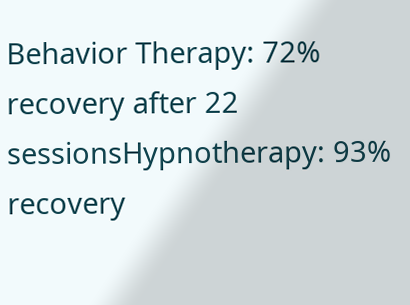Behavior Therapy: 72% recovery after 22 sessionsHypnotherapy: 93% recovery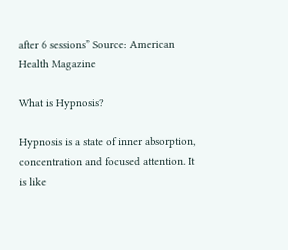after 6 sessions” Source: American Health Magazine

What is Hypnosis?

Hypnosis is a state of inner absorption, concentration and focused attention. It is like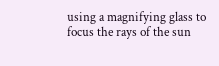using a magnifying glass to focus the rays of the sun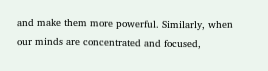and make them more powerful. Similarly, when our minds are concentrated and focused,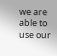we are able to use our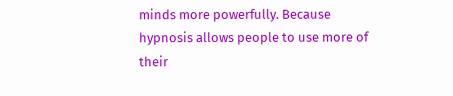minds more powerfully. Because hypnosis allows people to use more of their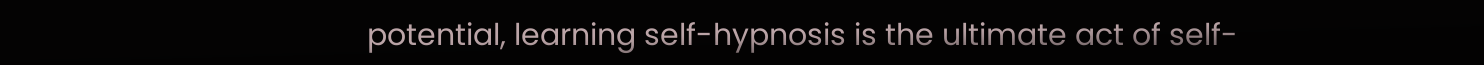potential, learning self-hypnosis is the ultimate act of self-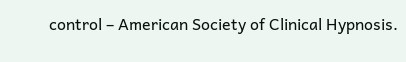control – American Society of Clinical Hypnosis.